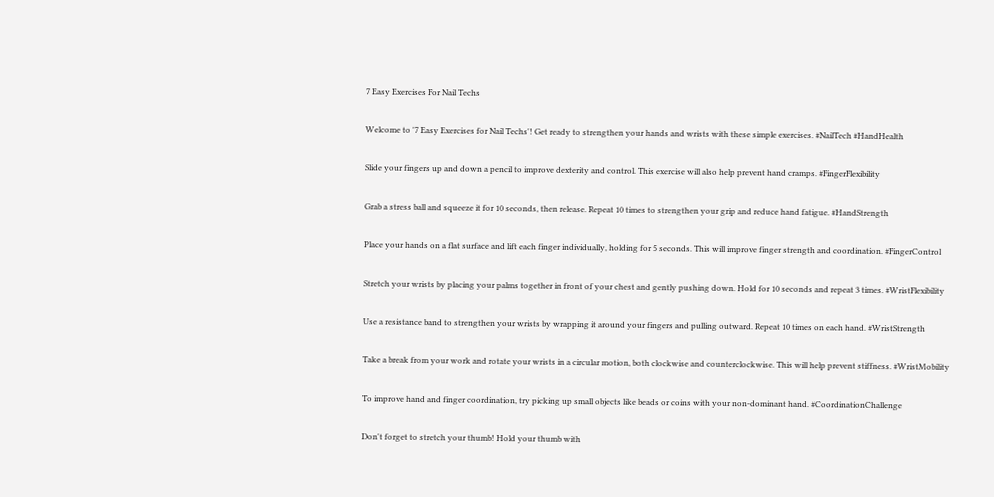7 Easy Exercises For Nail Techs


Welcome to '7 Easy Exercises for Nail Techs'! Get ready to strengthen your hands and wrists with these simple exercises. #NailTech #HandHealth


Slide your fingers up and down a pencil to improve dexterity and control. This exercise will also help prevent hand cramps. #FingerFlexibility


Grab a stress ball and squeeze it for 10 seconds, then release. Repeat 10 times to strengthen your grip and reduce hand fatigue. #HandStrength


Place your hands on a flat surface and lift each finger individually, holding for 5 seconds. This will improve finger strength and coordination. #FingerControl


Stretch your wrists by placing your palms together in front of your chest and gently pushing down. Hold for 10 seconds and repeat 3 times. #WristFlexibility


Use a resistance band to strengthen your wrists by wrapping it around your fingers and pulling outward. Repeat 10 times on each hand. #WristStrength


Take a break from your work and rotate your wrists in a circular motion, both clockwise and counterclockwise. This will help prevent stiffness. #WristMobility


To improve hand and finger coordination, try picking up small objects like beads or coins with your non-dominant hand. #CoordinationChallenge


Don't forget to stretch your thumb! Hold your thumb with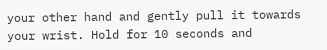your other hand and gently pull it towards your wrist. Hold for 10 seconds and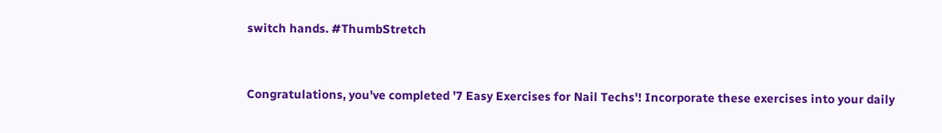switch hands. #ThumbStretch


Congratulations, you've completed '7 Easy Exercises for Nail Techs'! Incorporate these exercises into your daily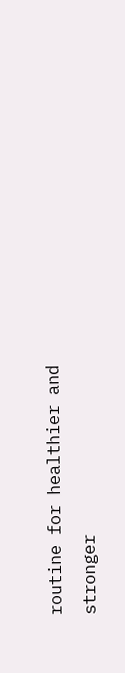routine for healthier and stronger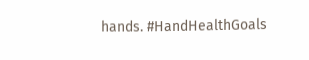hands. #HandHealthGoals